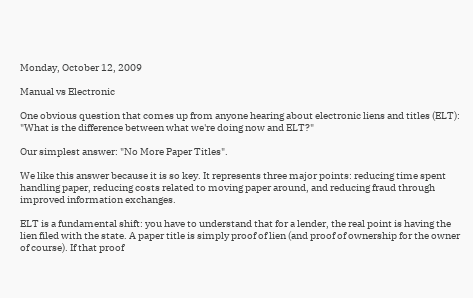Monday, October 12, 2009

Manual vs Electronic

One obvious question that comes up from anyone hearing about electronic liens and titles (ELT): "What is the difference between what we're doing now and ELT?"

Our simplest answer: "No More Paper Titles".

We like this answer because it is so key. It represents three major points: reducing time spent handling paper, reducing costs related to moving paper around, and reducing fraud through improved information exchanges.

ELT is a fundamental shift: you have to understand that for a lender, the real point is having the lien filed with the state. A paper title is simply proof of lien (and proof of ownership for the owner of course). If that proof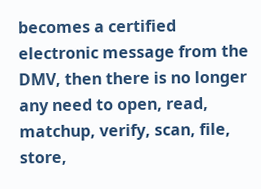becomes a certified electronic message from the DMV, then there is no longer any need to open, read, matchup, verify, scan, file, store,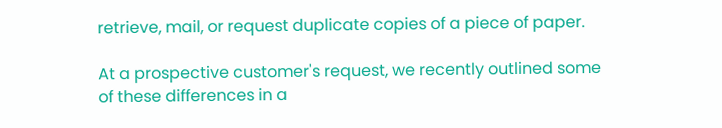retrieve, mail, or request duplicate copies of a piece of paper.

At a prospective customer's request, we recently outlined some of these differences in a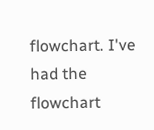flowchart. I've had the flowchart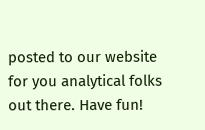posted to our website for you analytical folks out there. Have fun!